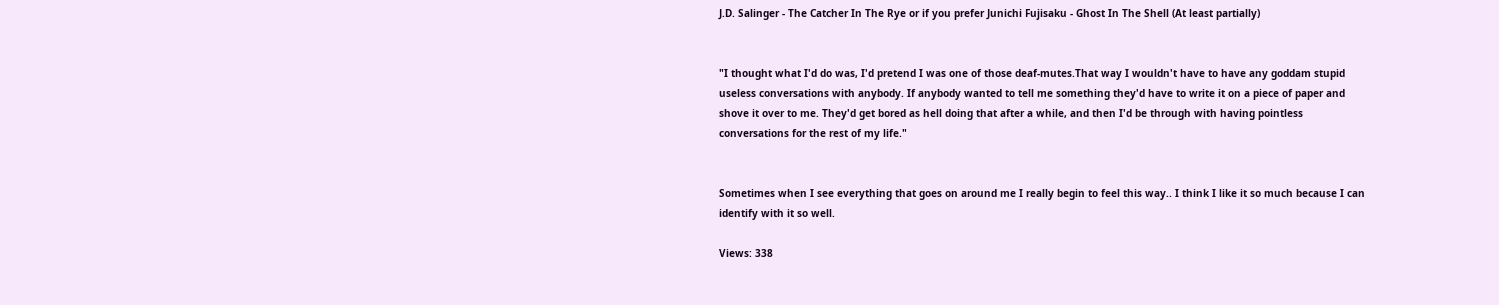J.D. Salinger - The Catcher In The Rye or if you prefer Junichi Fujisaku - Ghost In The Shell (At least partially)


"I thought what I'd do was, I'd pretend I was one of those deaf-mutes.That way I wouldn't have to have any goddam stupid useless conversations with anybody. If anybody wanted to tell me something they'd have to write it on a piece of paper and shove it over to me. They'd get bored as hell doing that after a while, and then I'd be through with having pointless conversations for the rest of my life."


Sometimes when I see everything that goes on around me I really begin to feel this way.. I think I like it so much because I can identify with it so well.

Views: 338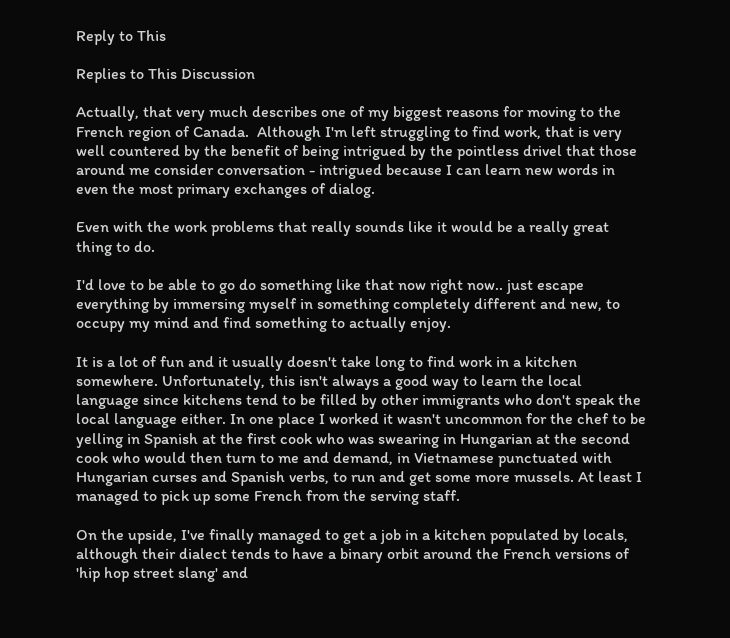Reply to This

Replies to This Discussion

Actually, that very much describes one of my biggest reasons for moving to the French region of Canada.  Although I'm left struggling to find work, that is very well countered by the benefit of being intrigued by the pointless drivel that those around me consider conversation - intrigued because I can learn new words in even the most primary exchanges of dialog.

Even with the work problems that really sounds like it would be a really great thing to do.

I'd love to be able to go do something like that now right now.. just escape everything by immersing myself in something completely different and new, to occupy my mind and find something to actually enjoy.

It is a lot of fun and it usually doesn't take long to find work in a kitchen somewhere. Unfortunately, this isn't always a good way to learn the local language since kitchens tend to be filled by other immigrants who don't speak the local language either. In one place I worked it wasn't uncommon for the chef to be yelling in Spanish at the first cook who was swearing in Hungarian at the second cook who would then turn to me and demand, in Vietnamese punctuated with Hungarian curses and Spanish verbs, to run and get some more mussels. At least I managed to pick up some French from the serving staff.

On the upside, I've finally managed to get a job in a kitchen populated by locals, although their dialect tends to have a binary orbit around the French versions of 'hip hop street slang' and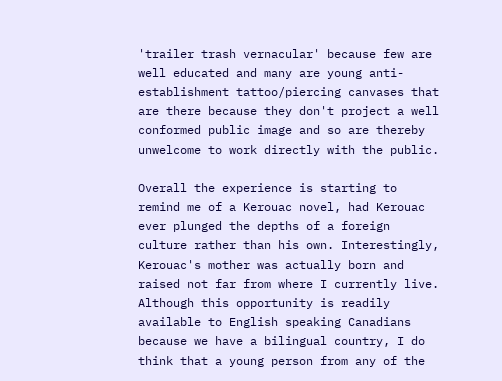'trailer trash vernacular' because few are well educated and many are young anti-establishment tattoo/piercing canvases that are there because they don't project a well conformed public image and so are thereby unwelcome to work directly with the public.

Overall the experience is starting to remind me of a Kerouac novel, had Kerouac ever plunged the depths of a foreign culture rather than his own. Interestingly, Kerouac's mother was actually born and raised not far from where I currently live. Although this opportunity is readily available to English speaking Canadians because we have a bilingual country, I do think that a young person from any of the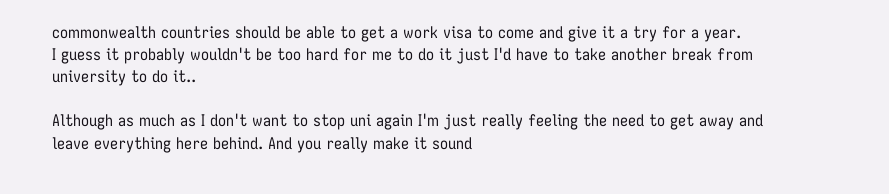commonwealth countries should be able to get a work visa to come and give it a try for a year.
I guess it probably wouldn't be too hard for me to do it just I'd have to take another break from university to do it..

Although as much as I don't want to stop uni again I'm just really feeling the need to get away and leave everything here behind. And you really make it sound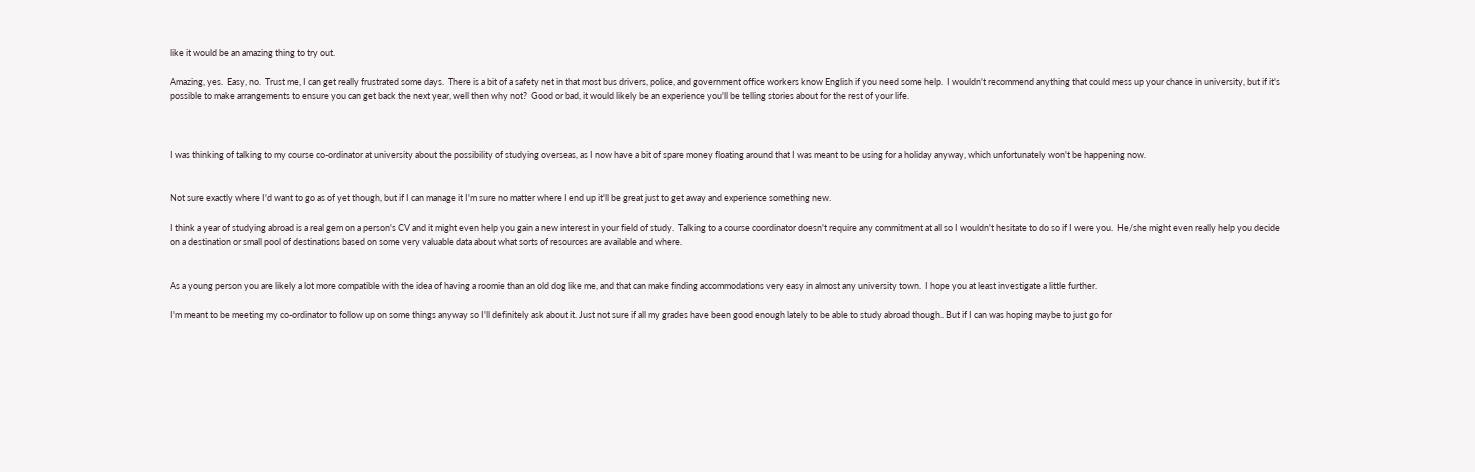like it would be an amazing thing to try out.

Amazing, yes.  Easy, no.  Trust me, I can get really frustrated some days.  There is a bit of a safety net in that most bus drivers, police, and government office workers know English if you need some help.  I wouldn't recommend anything that could mess up your chance in university, but if it's possible to make arrangements to ensure you can get back the next year, well then why not?  Good or bad, it would likely be an experience you'll be telling stories about for the rest of your life.



I was thinking of talking to my course co-ordinator at university about the possibility of studying overseas, as I now have a bit of spare money floating around that I was meant to be using for a holiday anyway, which unfortunately won't be happening now.


Not sure exactly where I'd want to go as of yet though, but if I can manage it I'm sure no matter where I end up it'll be great just to get away and experience something new.

I think a year of studying abroad is a real gem on a person's CV and it might even help you gain a new interest in your field of study.  Talking to a course coordinator doesn't require any commitment at all so I wouldn't hesitate to do so if I were you.  He/she might even really help you decide on a destination or small pool of destinations based on some very valuable data about what sorts of resources are available and where.


As a young person you are likely a lot more compatible with the idea of having a roomie than an old dog like me, and that can make finding accommodations very easy in almost any university town.  I hope you at least investigate a little further.

I'm meant to be meeting my co-ordinator to follow up on some things anyway so I'll definitely ask about it. Just not sure if all my grades have been good enough lately to be able to study abroad though.. But if I can was hoping maybe to just go for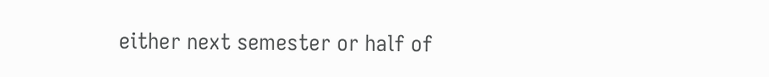either next semester or half of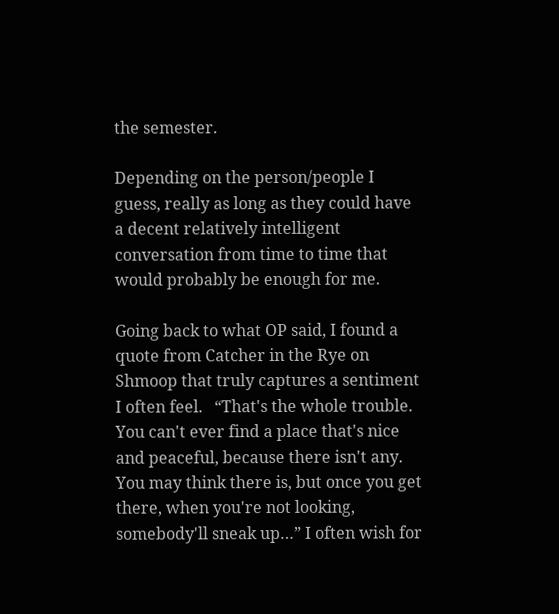the semester.

Depending on the person/people I guess, really as long as they could have a decent relatively intelligent conversation from time to time that would probably be enough for me.

Going back to what OP said, I found a quote from Catcher in the Rye on Shmoop that truly captures a sentiment I often feel.   “That's the whole trouble. You can't ever find a place that's nice and peaceful, because there isn't any. You may think there is, but once you get there, when you're not looking, somebody'll sneak up…” I often wish for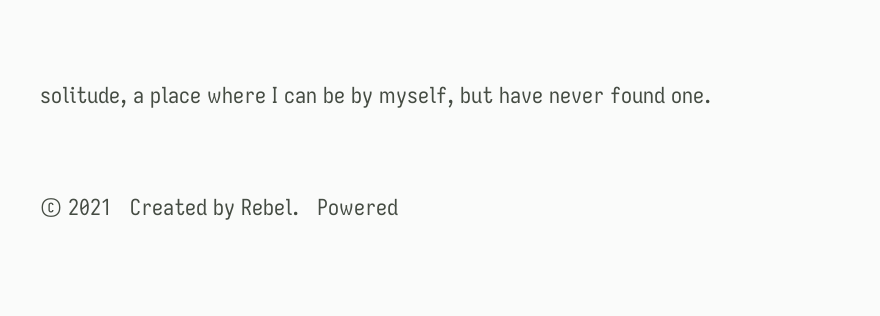solitude, a place where I can be by myself, but have never found one.


© 2021   Created by Rebel.   Powered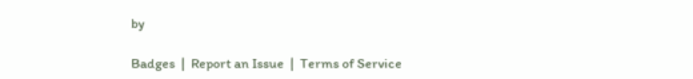by

Badges  |  Report an Issue  |  Terms of Service